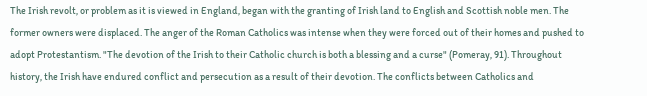The Irish revolt, or problem as it is viewed in England, began with the granting of Irish land to English and Scottish noble men. The former owners were displaced. The anger of the Roman Catholics was intense when they were forced out of their homes and pushed to adopt Protestantism. "The devotion of the Irish to their Catholic church is both a blessing and a curse" (Pomeray, 91). Throughout history, the Irish have endured conflict and persecution as a result of their devotion. The conflicts between Catholics and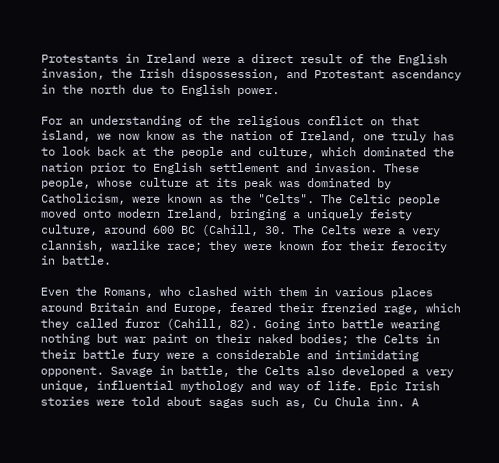Protestants in Ireland were a direct result of the English invasion, the Irish dispossession, and Protestant ascendancy in the north due to English power.

For an understanding of the religious conflict on that island, we now know as the nation of Ireland, one truly has to look back at the people and culture, which dominated the nation prior to English settlement and invasion. These people, whose culture at its peak was dominated by Catholicism, were known as the "Celts". The Celtic people moved onto modern Ireland, bringing a uniquely feisty culture, around 600 BC (Cahill, 30. The Celts were a very clannish, warlike race; they were known for their ferocity in battle.

Even the Romans, who clashed with them in various places around Britain and Europe, feared their frenzied rage, which they called furor (Cahill, 82). Going into battle wearing nothing but war paint on their naked bodies; the Celts in their battle fury were a considerable and intimidating opponent. Savage in battle, the Celts also developed a very unique, influential mythology and way of life. Epic Irish stories were told about sagas such as, Cu Chula inn. A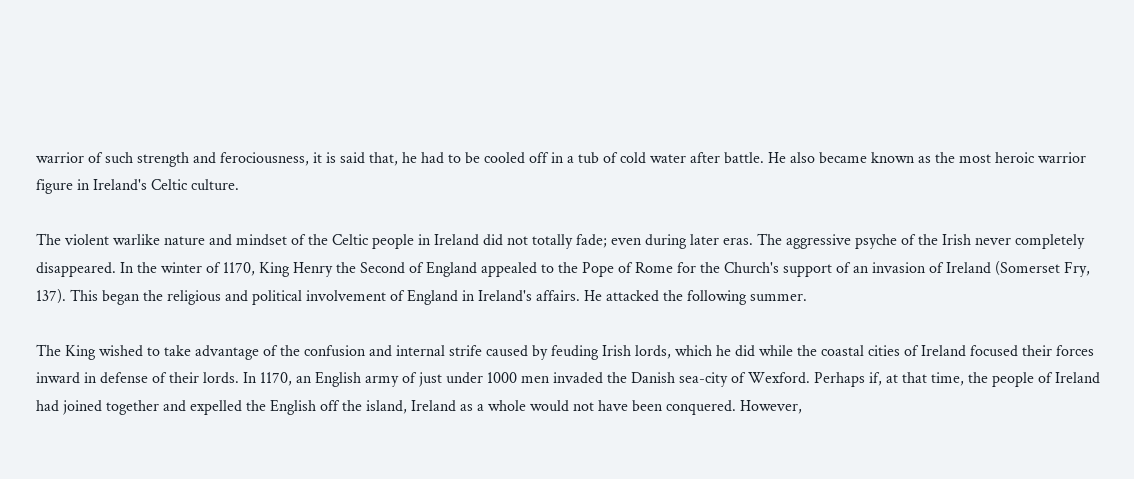warrior of such strength and ferociousness, it is said that, he had to be cooled off in a tub of cold water after battle. He also became known as the most heroic warrior figure in Ireland's Celtic culture.

The violent warlike nature and mindset of the Celtic people in Ireland did not totally fade; even during later eras. The aggressive psyche of the Irish never completely disappeared. In the winter of 1170, King Henry the Second of England appealed to the Pope of Rome for the Church's support of an invasion of Ireland (Somerset Fry, 137). This began the religious and political involvement of England in Ireland's affairs. He attacked the following summer.

The King wished to take advantage of the confusion and internal strife caused by feuding Irish lords, which he did while the coastal cities of Ireland focused their forces inward in defense of their lords. In 1170, an English army of just under 1000 men invaded the Danish sea-city of Wexford. Perhaps if, at that time, the people of Ireland had joined together and expelled the English off the island, Ireland as a whole would not have been conquered. However,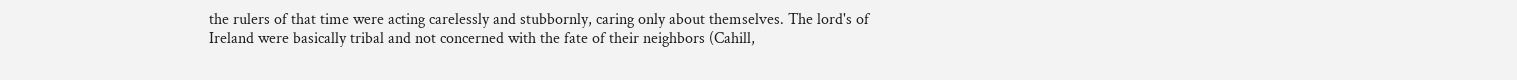the rulers of that time were acting carelessly and stubbornly, caring only about themselves. The lord's of Ireland were basically tribal and not concerned with the fate of their neighbors (Cahill,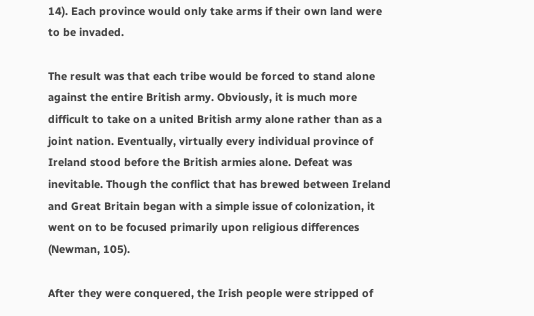14). Each province would only take arms if their own land were to be invaded.

The result was that each tribe would be forced to stand alone against the entire British army. Obviously, it is much more difficult to take on a united British army alone rather than as a joint nation. Eventually, virtually every individual province of Ireland stood before the British armies alone. Defeat was inevitable. Though the conflict that has brewed between Ireland and Great Britain began with a simple issue of colonization, it went on to be focused primarily upon religious differences (Newman, 105).

After they were conquered, the Irish people were stripped of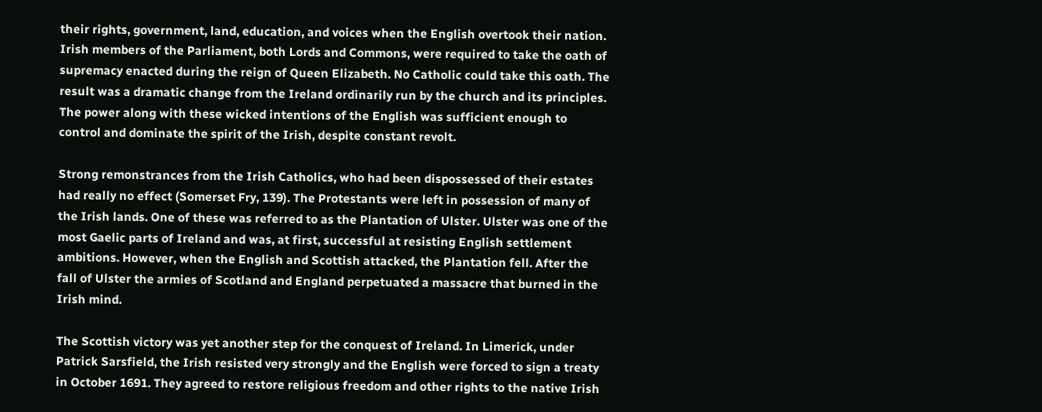their rights, government, land, education, and voices when the English overtook their nation. Irish members of the Parliament, both Lords and Commons, were required to take the oath of supremacy enacted during the reign of Queen Elizabeth. No Catholic could take this oath. The result was a dramatic change from the Ireland ordinarily run by the church and its principles. The power along with these wicked intentions of the English was sufficient enough to control and dominate the spirit of the Irish, despite constant revolt.

Strong remonstrances from the Irish Catholics, who had been dispossessed of their estates had really no effect (Somerset Fry, 139). The Protestants were left in possession of many of the Irish lands. One of these was referred to as the Plantation of Ulster. Ulster was one of the most Gaelic parts of Ireland and was, at first, successful at resisting English settlement ambitions. However, when the English and Scottish attacked, the Plantation fell. After the fall of Ulster the armies of Scotland and England perpetuated a massacre that burned in the Irish mind.

The Scottish victory was yet another step for the conquest of Ireland. In Limerick, under Patrick Sarsfield, the Irish resisted very strongly and the English were forced to sign a treaty in October 1691. They agreed to restore religious freedom and other rights to the native Irish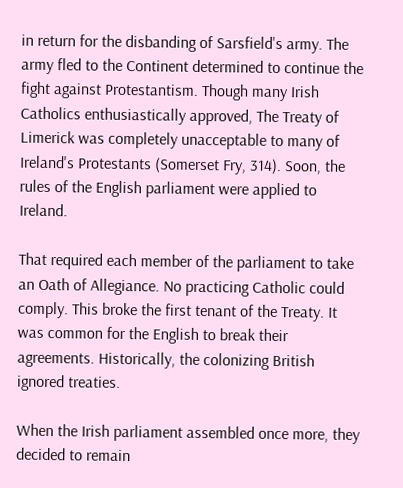in return for the disbanding of Sarsfield's army. The army fled to the Continent determined to continue the fight against Protestantism. Though many Irish Catholics enthusiastically approved, The Treaty of Limerick was completely unacceptable to many of Ireland's Protestants (Somerset Fry, 314). Soon, the rules of the English parliament were applied to Ireland.

That required each member of the parliament to take an Oath of Allegiance. No practicing Catholic could comply. This broke the first tenant of the Treaty. It was common for the English to break their agreements. Historically, the colonizing British ignored treaties.

When the Irish parliament assembled once more, they decided to remain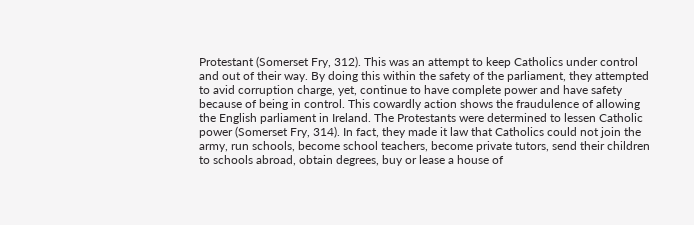Protestant (Somerset Fry, 312). This was an attempt to keep Catholics under control and out of their way. By doing this within the safety of the parliament, they attempted to avid corruption charge, yet, continue to have complete power and have safety because of being in control. This cowardly action shows the fraudulence of allowing the English parliament in Ireland. The Protestants were determined to lessen Catholic power (Somerset Fry, 314). In fact, they made it law that Catholics could not join the army, run schools, become school teachers, become private tutors, send their children to schools abroad, obtain degrees, buy or lease a house of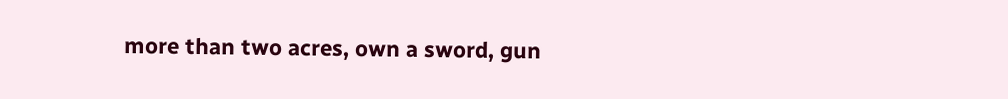more than two acres, own a sword, gun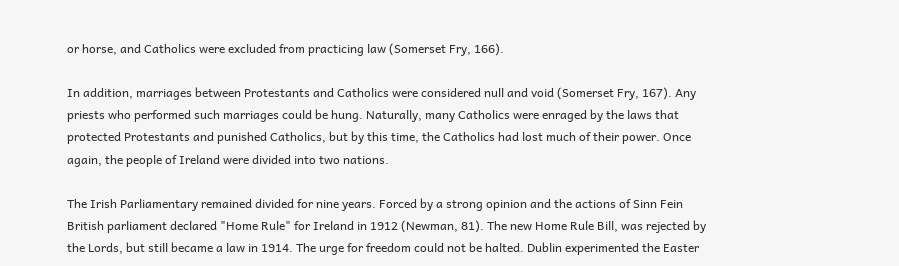or horse, and Catholics were excluded from practicing law (Somerset Fry, 166).

In addition, marriages between Protestants and Catholics were considered null and void (Somerset Fry, 167). Any priests who performed such marriages could be hung. Naturally, many Catholics were enraged by the laws that protected Protestants and punished Catholics, but by this time, the Catholics had lost much of their power. Once again, the people of Ireland were divided into two nations.

The Irish Parliamentary remained divided for nine years. Forced by a strong opinion and the actions of Sinn Fein British parliament declared "Home Rule" for Ireland in 1912 (Newman, 81). The new Home Rule Bill, was rejected by the Lords, but still became a law in 1914. The urge for freedom could not be halted. Dublin experimented the Easter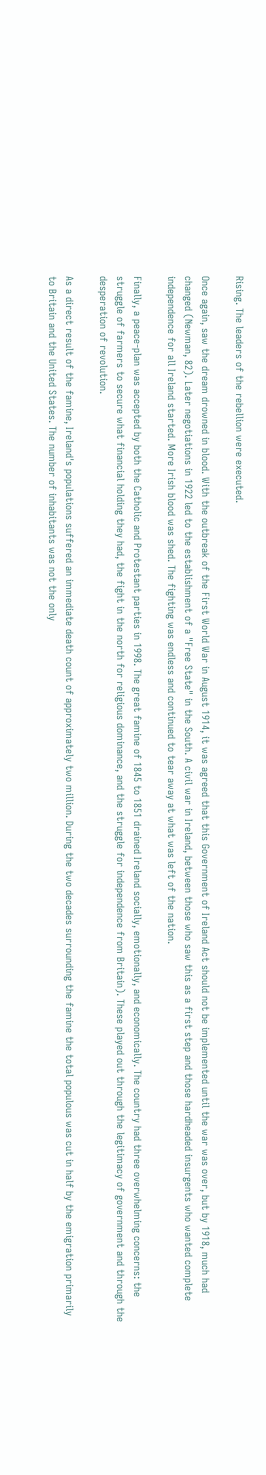Rising. The leaders of the rebellion were executed.

Once again, saw the dream drowned in blood. With the outbreak of the First World War in August 1914, it was agreed that this Government of Ireland Act should not be implemented until the war was over, but by 1918, much had changed (Newman, 82). Later negotiations in 1922 led to the establishment of a "Free State" in the South. A civil war in Ireland, between those who saw this as a first step and those hardheaded insurgents who wanted complete independence for all Ireland started. More Irish blood was shed. The fighting was endless and continued to tear away at what was left of the nation.

Finally, a peace-plan was accepted by both the Catholic and Protestant parties in 1998. The great famine of 1845 to 1851 drained Ireland socially, emotionally, and economically. The country had three overwhelming concerns: the struggle of farmers to secure what financial holding they had, the fight in the north for religious dominance, and the struggle for independence from Britain). These played out through the legitimacy of government and through the desperation of revolution.

As a direct result of the famine, Ireland's populations suffered an immediate death count of approximately two million. During the two decades surrounding the famine the total populous was cut in half by the emigration primarily to Britain and the United States. The number of inhabitants was not the only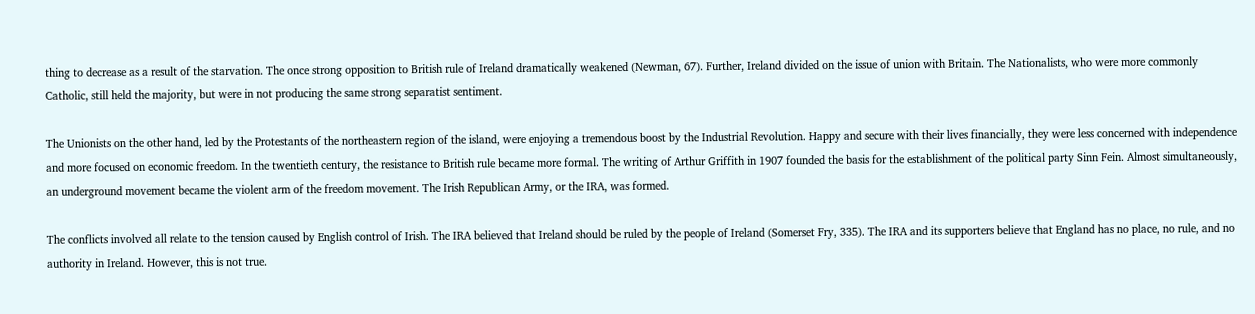thing to decrease as a result of the starvation. The once strong opposition to British rule of Ireland dramatically weakened (Newman, 67). Further, Ireland divided on the issue of union with Britain. The Nationalists, who were more commonly Catholic, still held the majority, but were in not producing the same strong separatist sentiment.

The Unionists on the other hand, led by the Protestants of the northeastern region of the island, were enjoying a tremendous boost by the Industrial Revolution. Happy and secure with their lives financially, they were less concerned with independence and more focused on economic freedom. In the twentieth century, the resistance to British rule became more formal. The writing of Arthur Griffith in 1907 founded the basis for the establishment of the political party Sinn Fein. Almost simultaneously, an underground movement became the violent arm of the freedom movement. The Irish Republican Army, or the IRA, was formed.

The conflicts involved all relate to the tension caused by English control of Irish. The IRA believed that Ireland should be ruled by the people of Ireland (Somerset Fry, 335). The IRA and its supporters believe that England has no place, no rule, and no authority in Ireland. However, this is not true.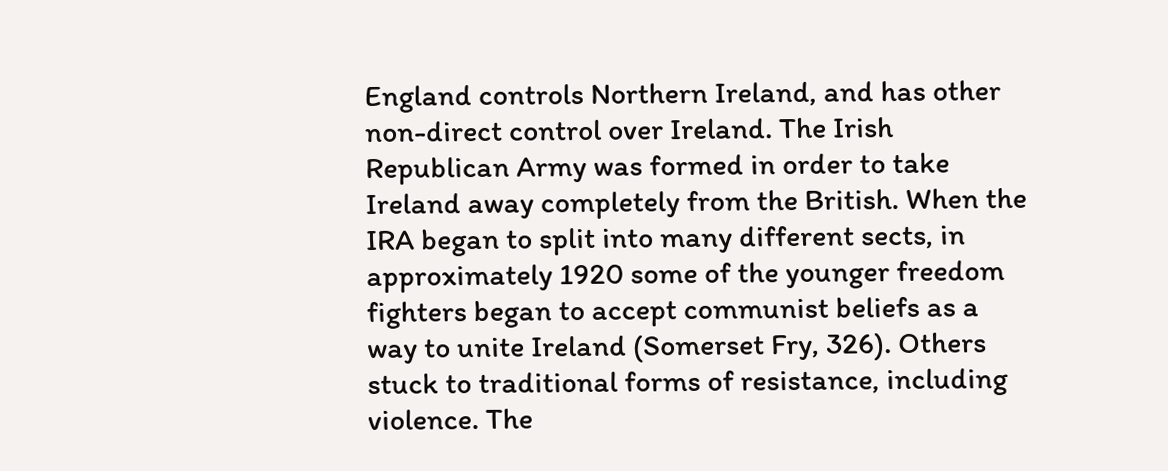England controls Northern Ireland, and has other non-direct control over Ireland. The Irish Republican Army was formed in order to take Ireland away completely from the British. When the IRA began to split into many different sects, in approximately 1920 some of the younger freedom fighters began to accept communist beliefs as a way to unite Ireland (Somerset Fry, 326). Others stuck to traditional forms of resistance, including violence. The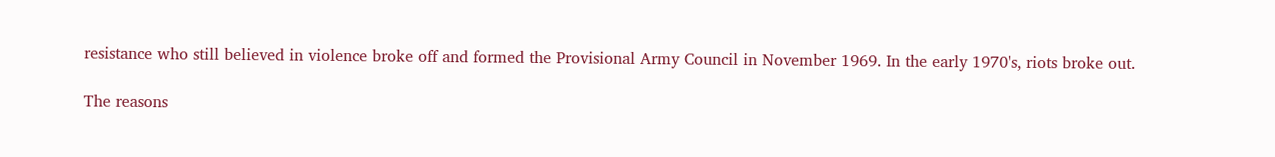resistance who still believed in violence broke off and formed the Provisional Army Council in November 1969. In the early 1970's, riots broke out.

The reasons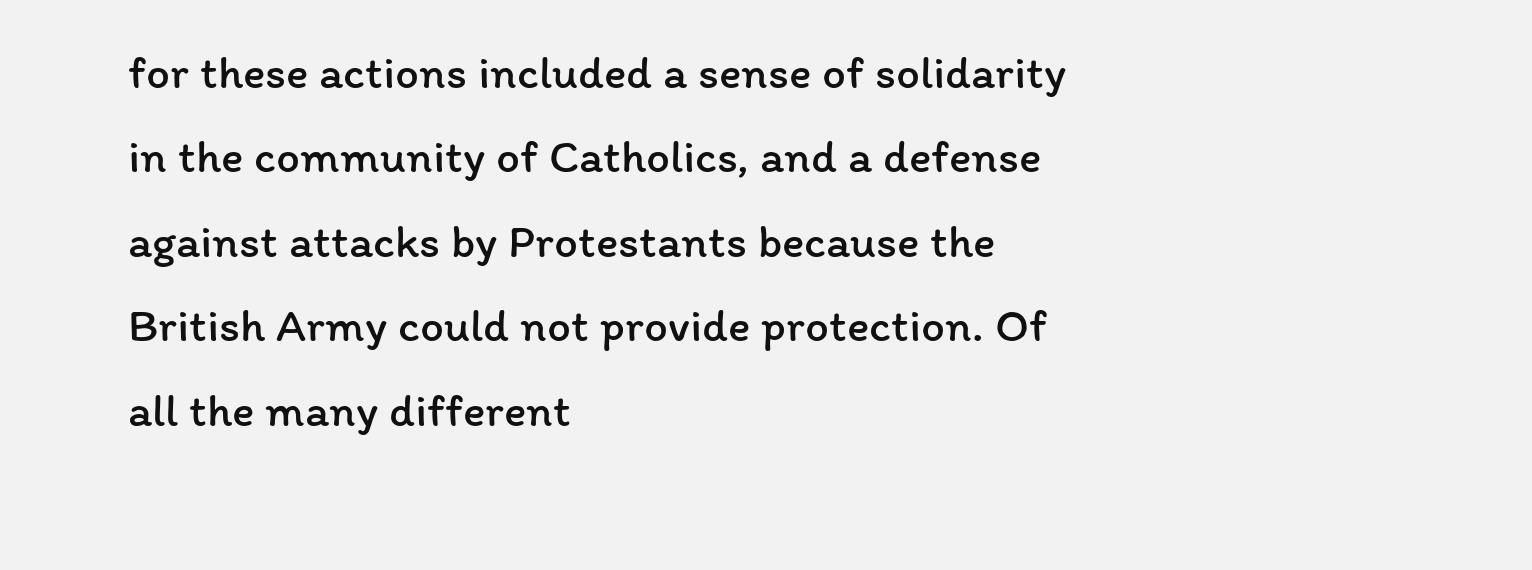for these actions included a sense of solidarity in the community of Catholics, and a defense against attacks by Protestants because the British Army could not provide protection. Of all the many different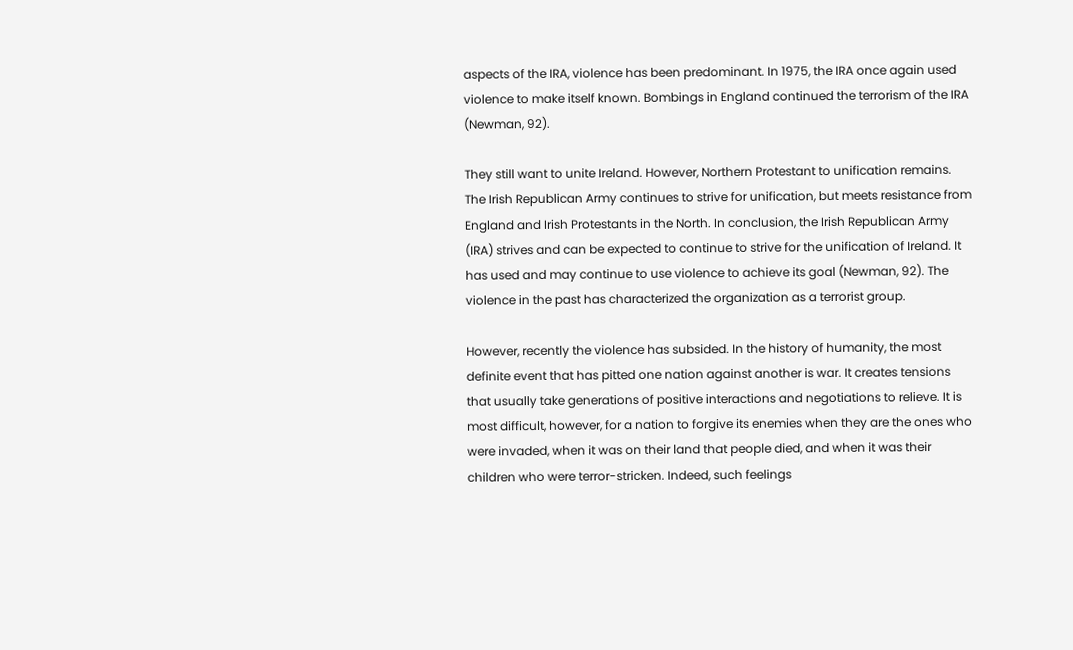aspects of the IRA, violence has been predominant. In 1975, the IRA once again used violence to make itself known. Bombings in England continued the terrorism of the IRA (Newman, 92).

They still want to unite Ireland. However, Northern Protestant to unification remains. The Irish Republican Army continues to strive for unification, but meets resistance from England and Irish Protestants in the North. In conclusion, the Irish Republican Army (IRA) strives and can be expected to continue to strive for the unification of Ireland. It has used and may continue to use violence to achieve its goal (Newman, 92). The violence in the past has characterized the organization as a terrorist group.

However, recently the violence has subsided. In the history of humanity, the most definite event that has pitted one nation against another is war. It creates tensions that usually take generations of positive interactions and negotiations to relieve. It is most difficult, however, for a nation to forgive its enemies when they are the ones who were invaded, when it was on their land that people died, and when it was their children who were terror-stricken. Indeed, such feelings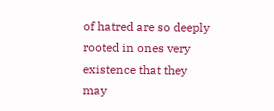of hatred are so deeply rooted in ones very existence that they may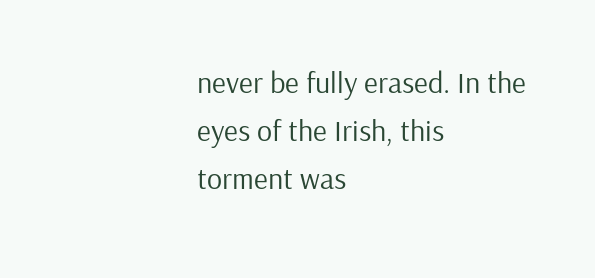never be fully erased. In the eyes of the Irish, this torment was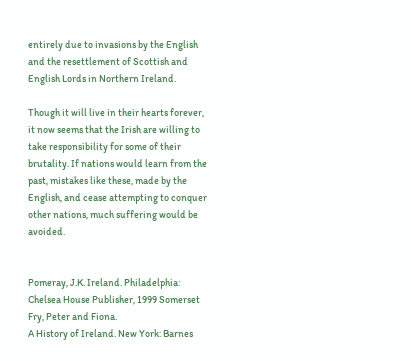entirely due to invasions by the English and the resettlement of Scottish and English Lords in Northern Ireland.

Though it will live in their hearts forever, it now seems that the Irish are willing to take responsibility for some of their brutality. If nations would learn from the past, mistakes like these, made by the English, and cease attempting to conquer other nations, much suffering would be avoided.


Pomeray, J.K. Ireland. Philadelphia: Chelsea House Publisher, 1999 Somerset Fry, Peter and Fiona.
A History of Ireland. New York: Barnes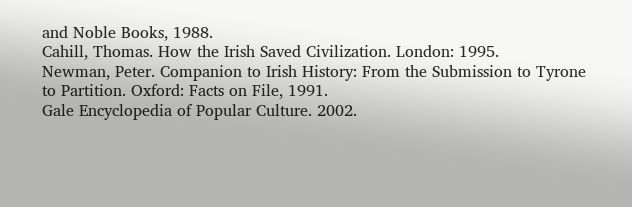and Noble Books, 1988.
Cahill, Thomas. How the Irish Saved Civilization. London: 1995.
Newman, Peter. Companion to Irish History: From the Submission to Tyrone to Partition. Oxford: Facts on File, 1991.
Gale Encyclopedia of Popular Culture. 2002.